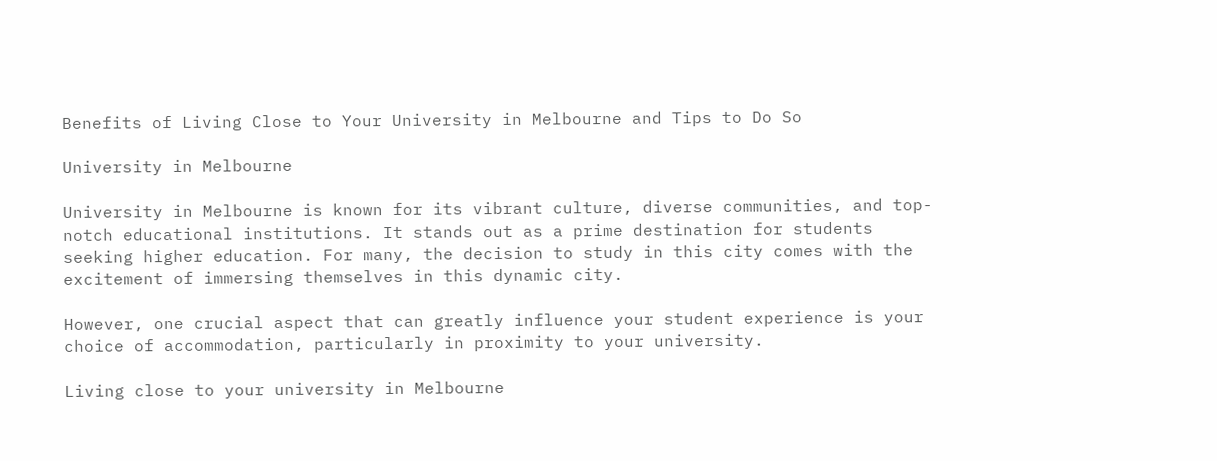Benefits of Living Close to Your University in Melbourne and Tips to Do So

University in Melbourne

University in Melbourne is known for its vibrant culture, diverse communities, and top-notch educational institutions. It stands out as a prime destination for students seeking higher education. For many, the decision to study in this city comes with the excitement of immersing themselves in this dynamic city.

However, one crucial aspect that can greatly influence your student experience is your choice of accommodation, particularly in proximity to your university.

Living close to your university in Melbourne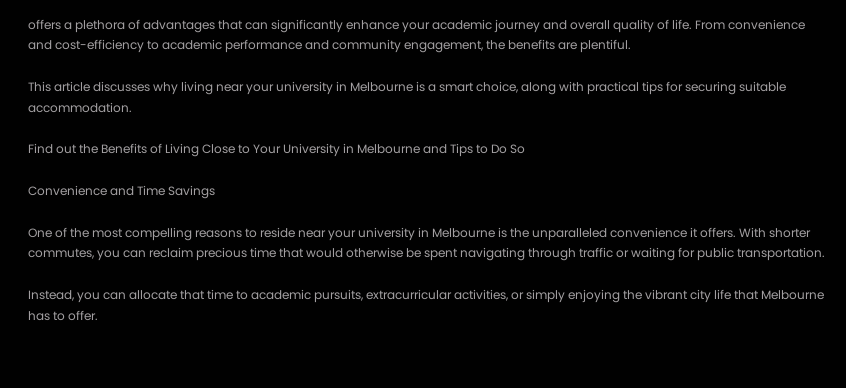offers a plethora of advantages that can significantly enhance your academic journey and overall quality of life. From convenience and cost-efficiency to academic performance and community engagement, the benefits are plentiful.

This article discusses why living near your university in Melbourne is a smart choice, along with practical tips for securing suitable accommodation.

Find out the Benefits of Living Close to Your University in Melbourne and Tips to Do So

Convenience and Time Savings

One of the most compelling reasons to reside near your university in Melbourne is the unparalleled convenience it offers. With shorter commutes, you can reclaim precious time that would otherwise be spent navigating through traffic or waiting for public transportation.

Instead, you can allocate that time to academic pursuits, extracurricular activities, or simply enjoying the vibrant city life that Melbourne has to offer.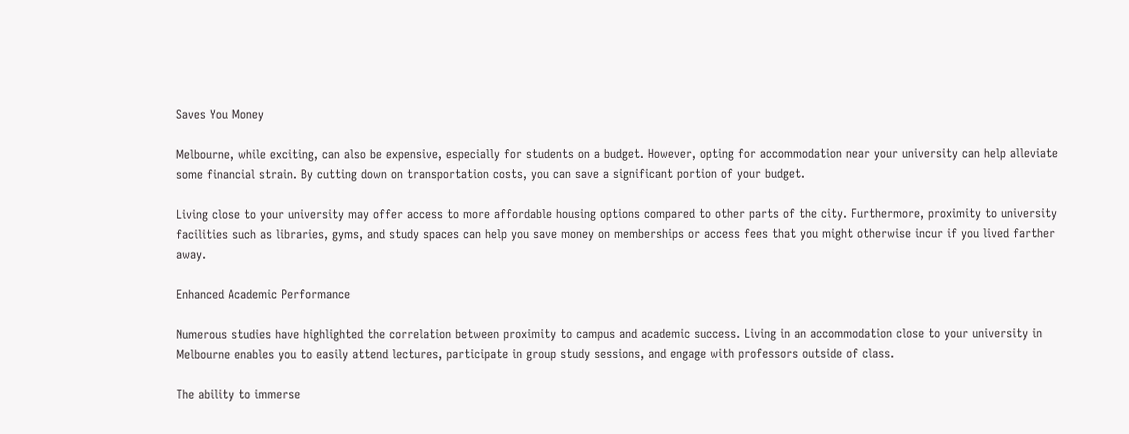Saves You Money

Melbourne, while exciting, can also be expensive, especially for students on a budget. However, opting for accommodation near your university can help alleviate some financial strain. By cutting down on transportation costs, you can save a significant portion of your budget.

Living close to your university may offer access to more affordable housing options compared to other parts of the city. Furthermore, proximity to university facilities such as libraries, gyms, and study spaces can help you save money on memberships or access fees that you might otherwise incur if you lived farther away.

Enhanced Academic Performance

Numerous studies have highlighted the correlation between proximity to campus and academic success. Living in an accommodation close to your university in Melbourne enables you to easily attend lectures, participate in group study sessions, and engage with professors outside of class.

The ability to immerse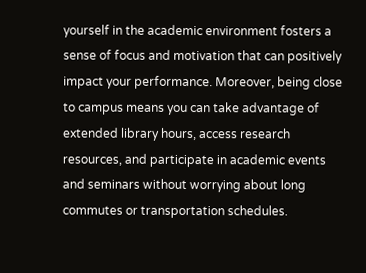yourself in the academic environment fosters a sense of focus and motivation that can positively impact your performance. Moreover, being close to campus means you can take advantage of extended library hours, access research resources, and participate in academic events and seminars without worrying about long commutes or transportation schedules.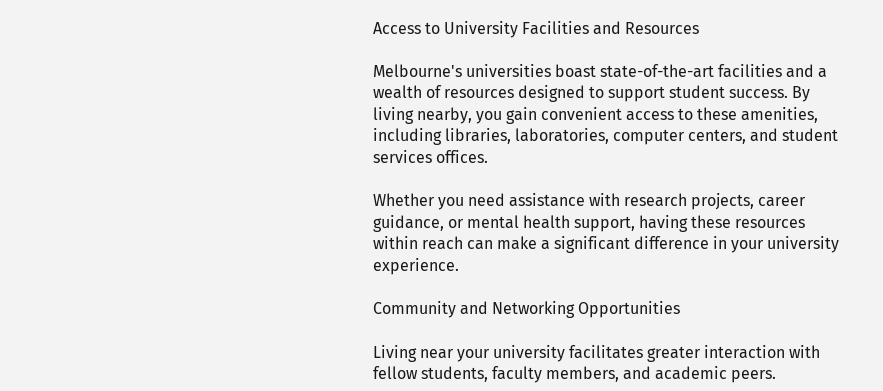Access to University Facilities and Resources

Melbourne's universities boast state-of-the-art facilities and a wealth of resources designed to support student success. By living nearby, you gain convenient access to these amenities, including libraries, laboratories, computer centers, and student services offices.

Whether you need assistance with research projects, career guidance, or mental health support, having these resources within reach can make a significant difference in your university experience.

Community and Networking Opportunities

Living near your university facilitates greater interaction with fellow students, faculty members, and academic peers.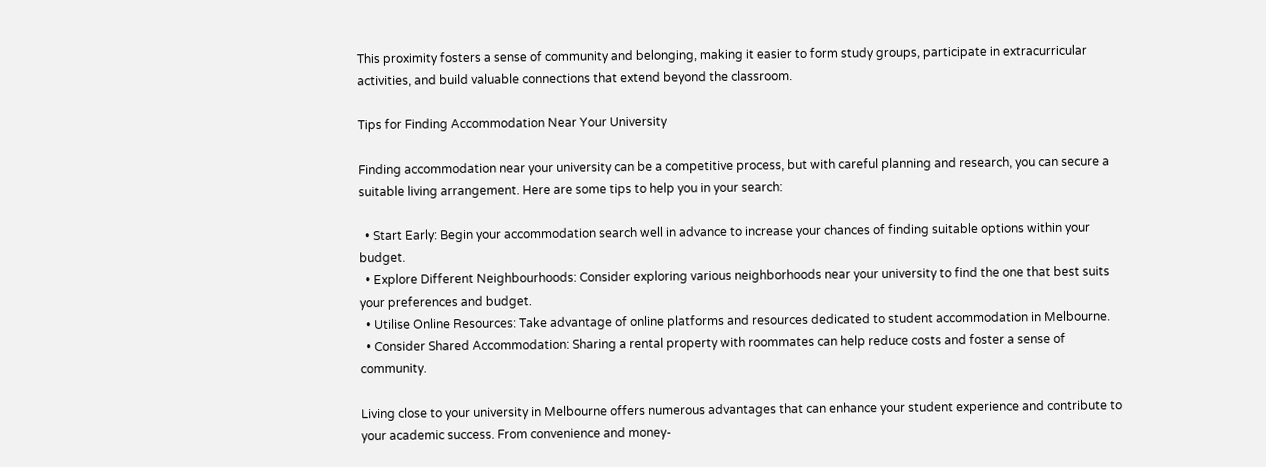This proximity fosters a sense of community and belonging, making it easier to form study groups, participate in extracurricular activities, and build valuable connections that extend beyond the classroom.

Tips for Finding Accommodation Near Your University

Finding accommodation near your university can be a competitive process, but with careful planning and research, you can secure a suitable living arrangement. Here are some tips to help you in your search:

  • Start Early: Begin your accommodation search well in advance to increase your chances of finding suitable options within your budget.
  • Explore Different Neighbourhoods: Consider exploring various neighborhoods near your university to find the one that best suits your preferences and budget.
  • Utilise Online Resources: Take advantage of online platforms and resources dedicated to student accommodation in Melbourne.
  • Consider Shared Accommodation: Sharing a rental property with roommates can help reduce costs and foster a sense of community.

Living close to your university in Melbourne offers numerous advantages that can enhance your student experience and contribute to your academic success. From convenience and money-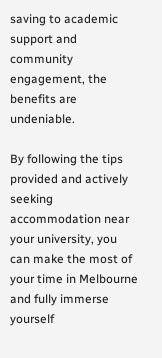saving to academic support and community engagement, the benefits are undeniable.

By following the tips provided and actively seeking accommodation near your university, you can make the most of your time in Melbourne and fully immerse yourself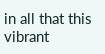in all that this vibrant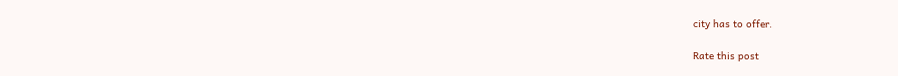city has to offer.

Rate this post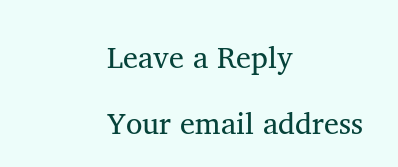Leave a Reply

Your email address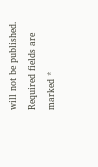will not be published. Required fields are marked *